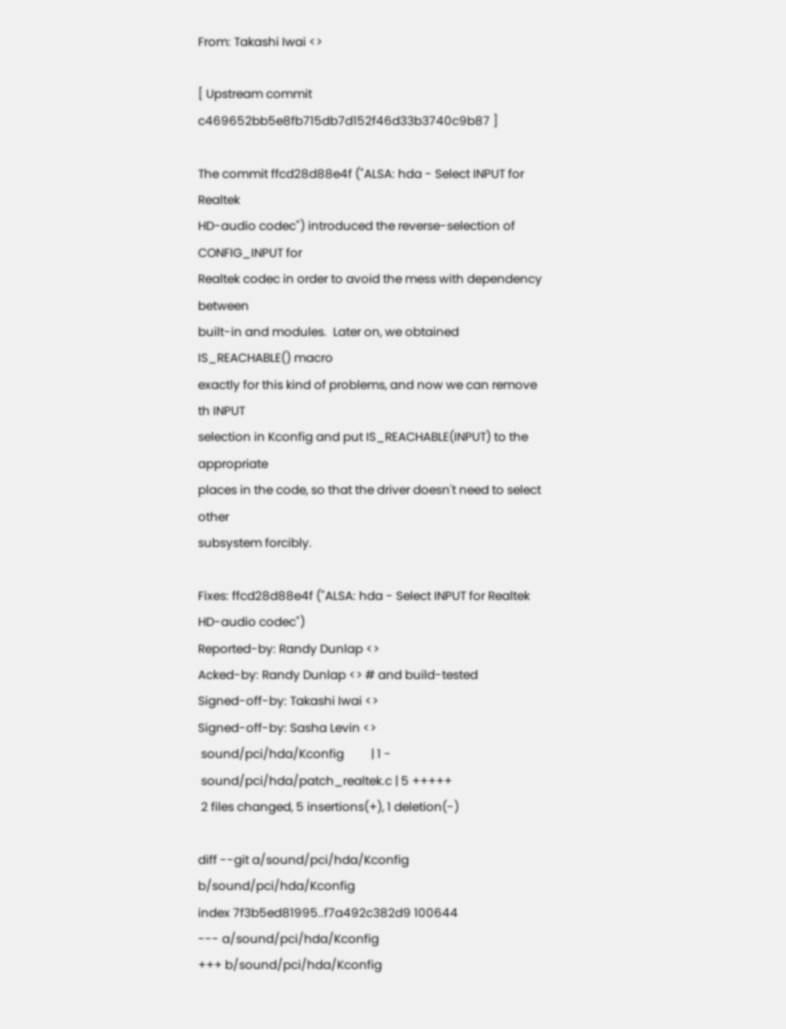From: Takashi Iwai <>

[ Upstream commit c469652bb5e8fb715db7d152f46d33b3740c9b87 ]

The commit ffcd28d88e4f ("ALSA: hda - Select INPUT for Realtek
HD-audio codec") introduced the reverse-selection of CONFIG_INPUT for
Realtek codec in order to avoid the mess with dependency between
built-in and modules.  Later on, we obtained IS_REACHABLE() macro
exactly for this kind of problems, and now we can remove th INPUT
selection in Kconfig and put IS_REACHABLE(INPUT) to the appropriate
places in the code, so that the driver doesn't need to select other
subsystem forcibly.

Fixes: ffcd28d88e4f ("ALSA: hda - Select INPUT for Realtek HD-audio codec")
Reported-by: Randy Dunlap <>
Acked-by: Randy Dunlap <> # and build-tested
Signed-off-by: Takashi Iwai <>
Signed-off-by: Sasha Levin <>
 sound/pci/hda/Kconfig         | 1 -
 sound/pci/hda/patch_realtek.c | 5 +++++
 2 files changed, 5 insertions(+), 1 deletion(-)

diff --git a/sound/pci/hda/Kconfig b/sound/pci/hda/Kconfig
index 7f3b5ed81995..f7a492c382d9 100644
--- a/sound/pci/hda/Kconfig
+++ b/sound/pci/hda/Kconfig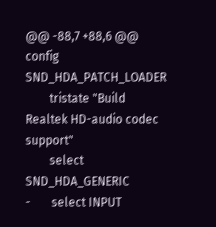@@ -88,7 +88,6 @@ config SND_HDA_PATCH_LOADER
        tristate "Build Realtek HD-audio codec support"
        select SND_HDA_GENERIC
-       select INPUT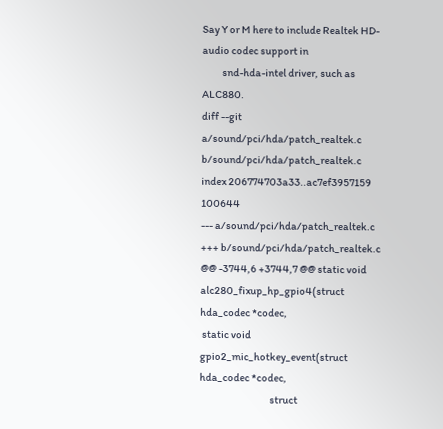Say Y or M here to include Realtek HD-audio codec support in
          snd-hda-intel driver, such as ALC880.
diff --git a/sound/pci/hda/patch_realtek.c b/sound/pci/hda/patch_realtek.c
index 206774703a33..ac7ef3957159 100644
--- a/sound/pci/hda/patch_realtek.c
+++ b/sound/pci/hda/patch_realtek.c
@@ -3744,6 +3744,7 @@ static void alc280_fixup_hp_gpio4(struct hda_codec *codec,
 static void gpio2_mic_hotkey_event(struct hda_codec *codec,
                                   struct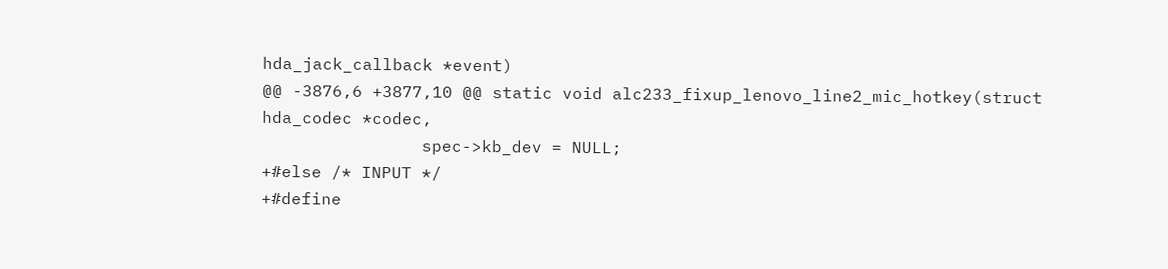hda_jack_callback *event)
@@ -3876,6 +3877,10 @@ static void alc233_fixup_lenovo_line2_mic_hotkey(struct
hda_codec *codec,
                spec->kb_dev = NULL;
+#else /* INPUT */
+#define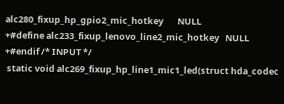alc280_fixup_hp_gpio2_mic_hotkey       NULL
+#define alc233_fixup_lenovo_line2_mic_hotkey   NULL
+#endif /* INPUT */
 static void alc269_fixup_hp_line1_mic1_led(struct hda_codec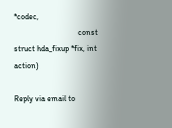*codec,
                                const struct hda_fixup *fix, int action)

Reply via email to